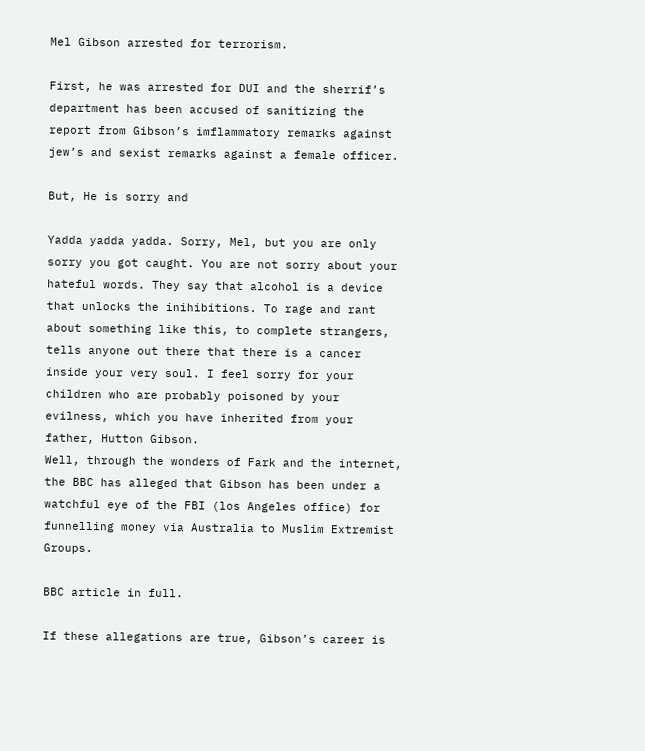Mel Gibson arrested for terrorism.

First, he was arrested for DUI and the sherrif’s department has been accused of sanitizing the report from Gibson’s imflammatory remarks against jew’s and sexist remarks against a female officer.

But, He is sorry and

Yadda yadda yadda. Sorry, Mel, but you are only sorry you got caught. You are not sorry about your hateful words. They say that alcohol is a device that unlocks the inihibitions. To rage and rant about something like this, to complete strangers, tells anyone out there that there is a cancer inside your very soul. I feel sorry for your children who are probably poisoned by your evilness, which you have inherited from your father, Hutton Gibson.
Well, through the wonders of Fark and the internet, the BBC has alleged that Gibson has been under a watchful eye of the FBI (los Angeles office) for funnelling money via Australia to Muslim Extremist Groups.

BBC article in full.

If these allegations are true, Gibson’s career is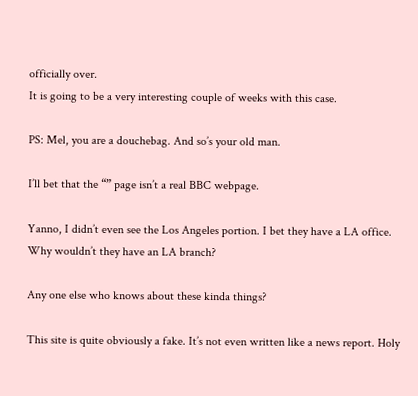officially over.
It is going to be a very interesting couple of weeks with this case.

PS: Mel, you are a douchebag. And so’s your old man.

I’ll bet that the “” page isn’t a real BBC webpage.

Yanno, I didn’t even see the Los Angeles portion. I bet they have a LA office. Why wouldn’t they have an LA branch?

Any one else who knows about these kinda things?

This site is quite obviously a fake. It’s not even written like a news report. Holy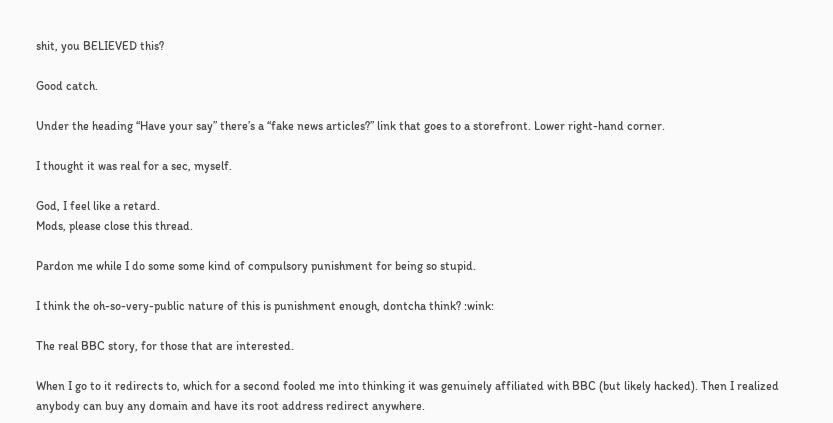shit, you BELIEVED this?

Good catch.

Under the heading “Have your say” there’s a “fake news articles?” link that goes to a storefront. Lower right-hand corner.

I thought it was real for a sec, myself.

God, I feel like a retard.
Mods, please close this thread.

Pardon me while I do some some kind of compulsory punishment for being so stupid.

I think the oh-so-very-public nature of this is punishment enough, dontcha think? :wink:

The real BBC story, for those that are interested.

When I go to it redirects to, which for a second fooled me into thinking it was genuinely affiliated with BBC (but likely hacked). Then I realized anybody can buy any domain and have its root address redirect anywhere.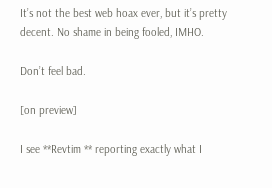It’s not the best web hoax ever, but it’s pretty decent. No shame in being fooled, IMHO.

Don’t feel bad.

[on preview]

I see **Revtim ** reporting exactly what I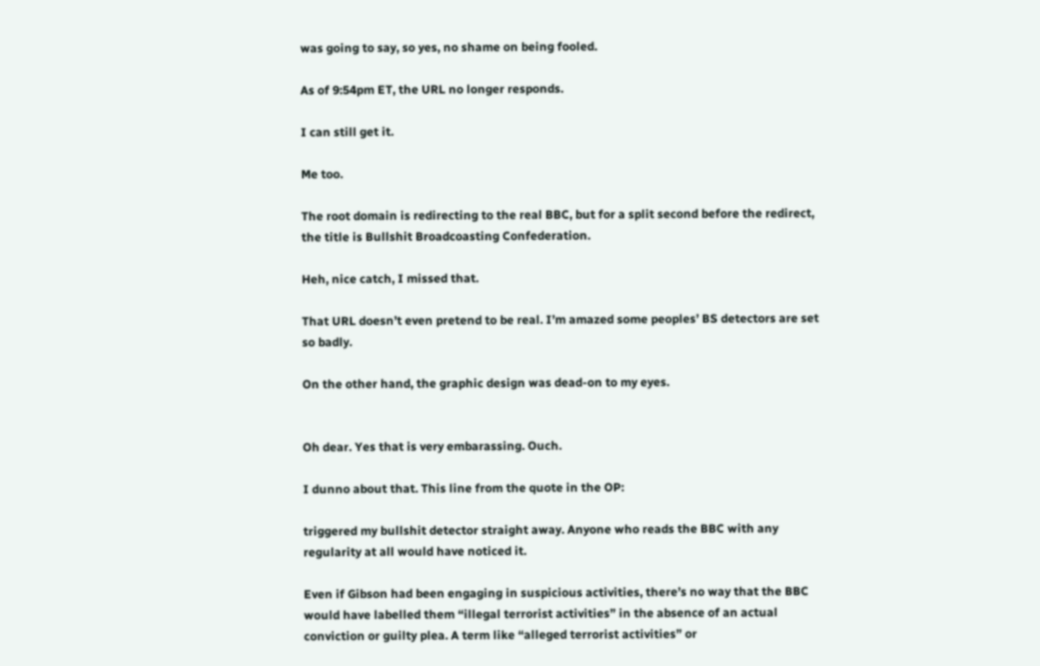was going to say, so yes, no shame on being fooled.

As of 9:54pm ET, the URL no longer responds.

I can still get it.

Me too.

The root domain is redirecting to the real BBC, but for a split second before the redirect, the title is Bullshit Broadcoasting Confederation.

Heh, nice catch, I missed that.

That URL doesn’t even pretend to be real. I’m amazed some peoples’ BS detectors are set so badly.

On the other hand, the graphic design was dead-on to my eyes.


Oh dear. Yes that is very embarassing. Ouch.

I dunno about that. This line from the quote in the OP:

triggered my bullshit detector straight away. Anyone who reads the BBC with any regularity at all would have noticed it.

Even if Gibson had been engaging in suspicious activities, there’s no way that the BBC would have labelled them “illegal terrorist activities” in the absence of an actual conviction or guilty plea. A term like “alleged terrorist activities” or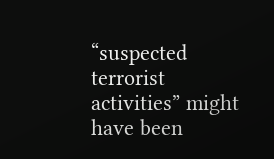“suspected terrorist activities” might have been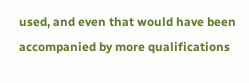used, and even that would have been accompanied by more qualifications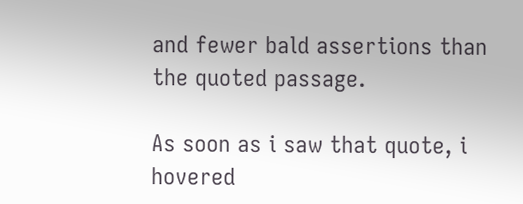and fewer bald assertions than the quoted passage.

As soon as i saw that quote, i hovered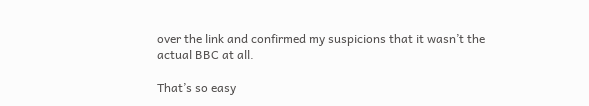over the link and confirmed my suspicions that it wasn’t the actual BBC at all.

That’s so easy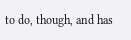to do, though, and has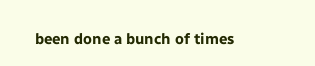been done a bunch of times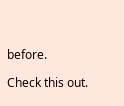before.

Check this out.